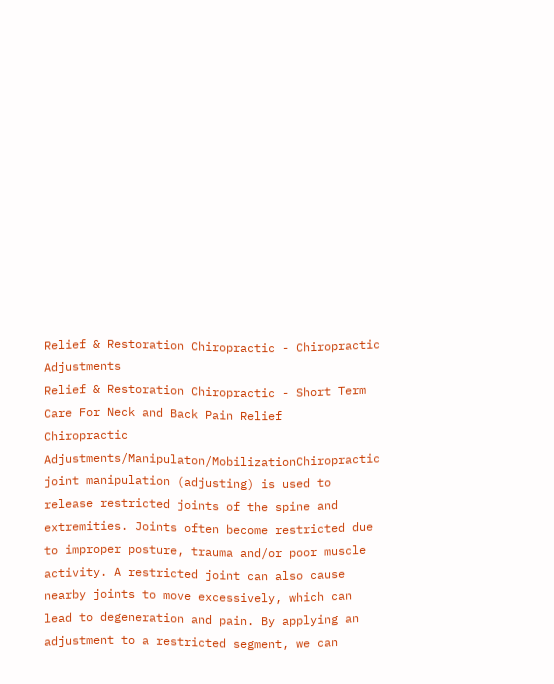Relief & Restoration Chiropractic - Chiropractic Adjustments
Relief & Restoration Chiropractic - Short Term Care For Neck and Back Pain Relief
Chiropractic Adjustments/Manipulaton/MobilizationChiropractic joint manipulation (adjusting) is used to release restricted joints of the spine and extremities. Joints often become restricted due to improper posture, trauma and/or poor muscle activity. A restricted joint can also cause nearby joints to move excessively, which can lead to degeneration and pain. By applying an adjustment to a restricted segment, we can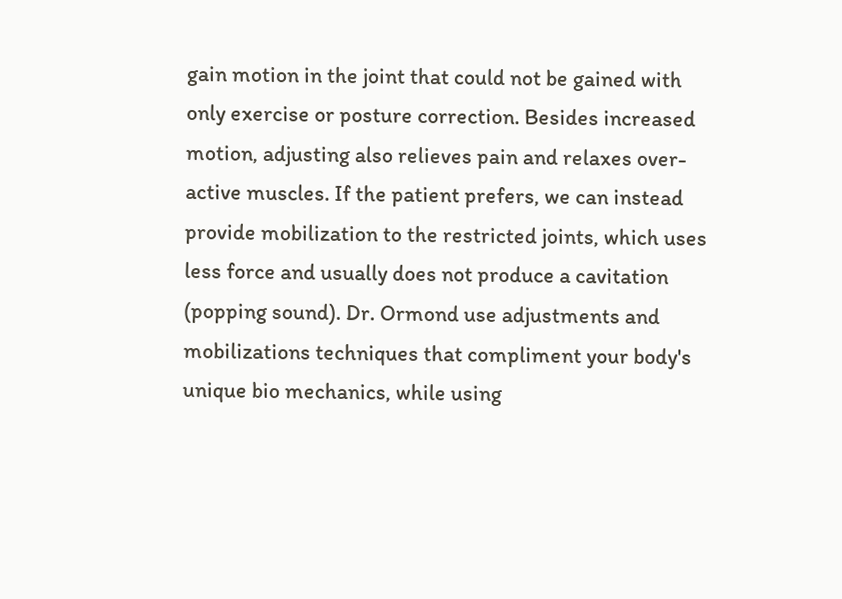gain motion in the joint that could not be gained with only exercise or posture correction. Besides increased motion, adjusting also relieves pain and relaxes over-active muscles. If the patient prefers, we can instead provide mobilization to the restricted joints, which uses less force and usually does not produce a cavitation (popping sound). Dr. Ormond use adjustments and mobilizations techniques that compliment your body's unique bio mechanics, while using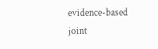evidence-based joint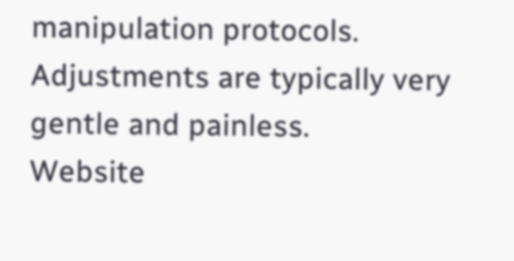manipulation protocols. Adjustments are typically very gentle and painless.
Website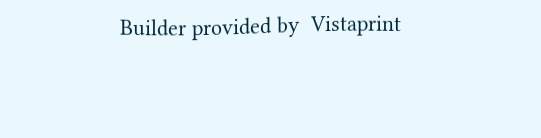Builder provided by  Vistaprint